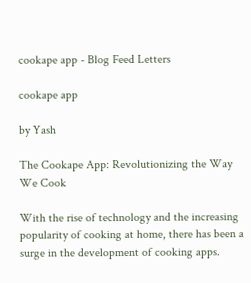cookape app - Blog Feed Letters

cookape app

by Yash

The Cookape App: Revolutionizing the Way We Cook

With the rise of technology and the increasing popularity of cooking at home, there has been a surge in the development of cooking apps.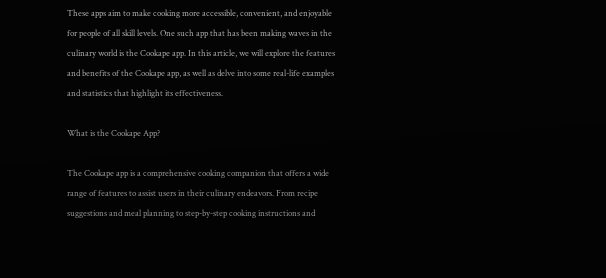These apps aim to make cooking more accessible, convenient, and enjoyable for people of all skill levels. One such app that has been making waves in the culinary world is the Cookape app. In this article, we will explore the features and benefits of the Cookape app, as well as delve into some real-life examples and statistics that highlight its effectiveness.

What is the Cookape App?

The Cookape app is a comprehensive cooking companion that offers a wide range of features to assist users in their culinary endeavors. From recipe suggestions and meal planning to step-by-step cooking instructions and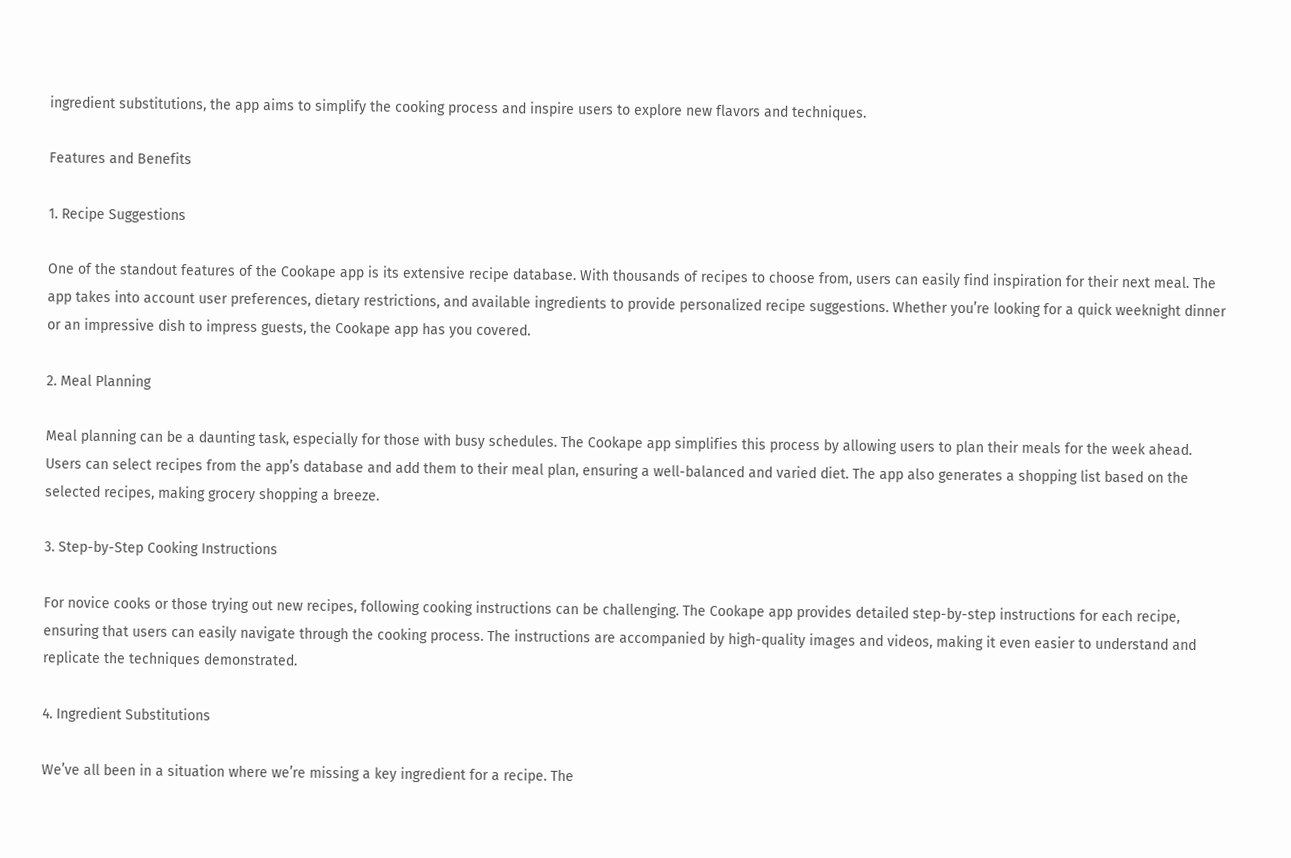ingredient substitutions, the app aims to simplify the cooking process and inspire users to explore new flavors and techniques.

Features and Benefits

1. Recipe Suggestions

One of the standout features of the Cookape app is its extensive recipe database. With thousands of recipes to choose from, users can easily find inspiration for their next meal. The app takes into account user preferences, dietary restrictions, and available ingredients to provide personalized recipe suggestions. Whether you’re looking for a quick weeknight dinner or an impressive dish to impress guests, the Cookape app has you covered.

2. Meal Planning

Meal planning can be a daunting task, especially for those with busy schedules. The Cookape app simplifies this process by allowing users to plan their meals for the week ahead. Users can select recipes from the app’s database and add them to their meal plan, ensuring a well-balanced and varied diet. The app also generates a shopping list based on the selected recipes, making grocery shopping a breeze.

3. Step-by-Step Cooking Instructions

For novice cooks or those trying out new recipes, following cooking instructions can be challenging. The Cookape app provides detailed step-by-step instructions for each recipe, ensuring that users can easily navigate through the cooking process. The instructions are accompanied by high-quality images and videos, making it even easier to understand and replicate the techniques demonstrated.

4. Ingredient Substitutions

We’ve all been in a situation where we’re missing a key ingredient for a recipe. The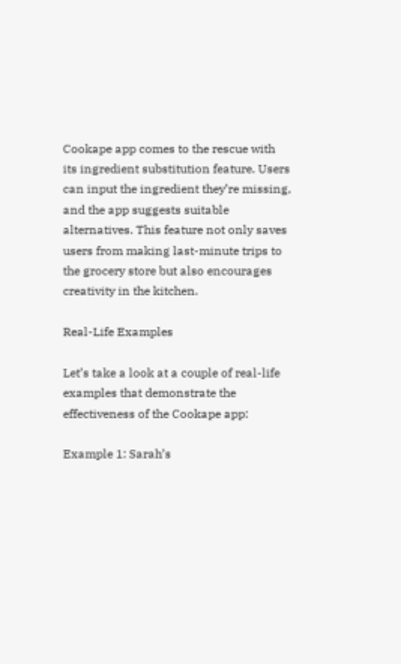Cookape app comes to the rescue with its ingredient substitution feature. Users can input the ingredient they’re missing, and the app suggests suitable alternatives. This feature not only saves users from making last-minute trips to the grocery store but also encourages creativity in the kitchen.

Real-Life Examples

Let’s take a look at a couple of real-life examples that demonstrate the effectiveness of the Cookape app:

Example 1: Sarah’s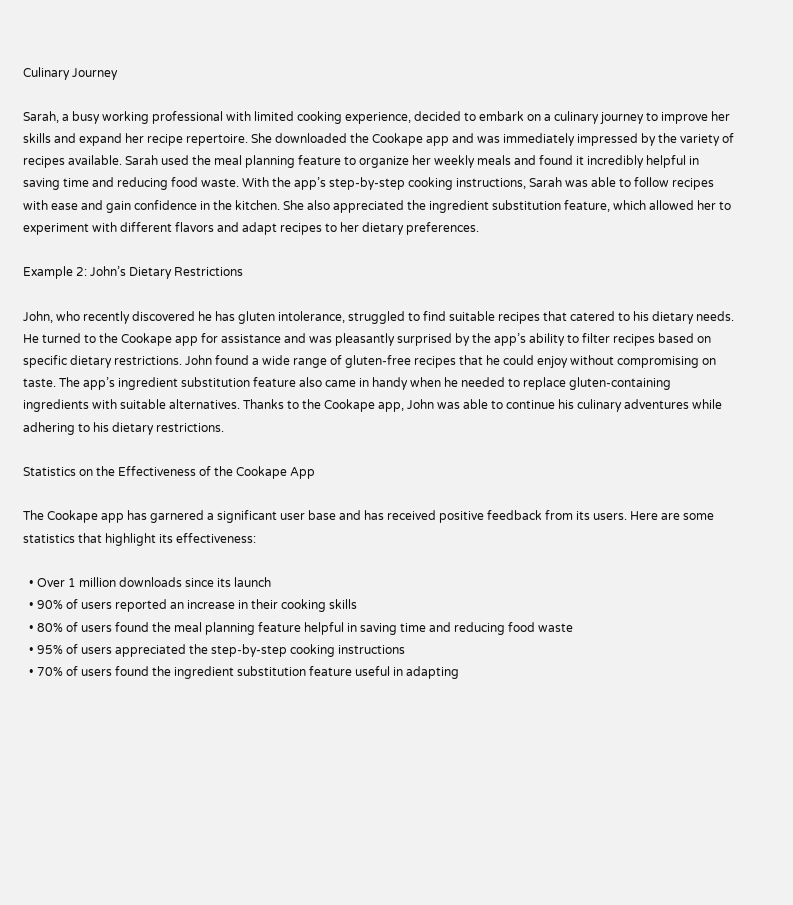Culinary Journey

Sarah, a busy working professional with limited cooking experience, decided to embark on a culinary journey to improve her skills and expand her recipe repertoire. She downloaded the Cookape app and was immediately impressed by the variety of recipes available. Sarah used the meal planning feature to organize her weekly meals and found it incredibly helpful in saving time and reducing food waste. With the app’s step-by-step cooking instructions, Sarah was able to follow recipes with ease and gain confidence in the kitchen. She also appreciated the ingredient substitution feature, which allowed her to experiment with different flavors and adapt recipes to her dietary preferences.

Example 2: John’s Dietary Restrictions

John, who recently discovered he has gluten intolerance, struggled to find suitable recipes that catered to his dietary needs. He turned to the Cookape app for assistance and was pleasantly surprised by the app’s ability to filter recipes based on specific dietary restrictions. John found a wide range of gluten-free recipes that he could enjoy without compromising on taste. The app’s ingredient substitution feature also came in handy when he needed to replace gluten-containing ingredients with suitable alternatives. Thanks to the Cookape app, John was able to continue his culinary adventures while adhering to his dietary restrictions.

Statistics on the Effectiveness of the Cookape App

The Cookape app has garnered a significant user base and has received positive feedback from its users. Here are some statistics that highlight its effectiveness:

  • Over 1 million downloads since its launch
  • 90% of users reported an increase in their cooking skills
  • 80% of users found the meal planning feature helpful in saving time and reducing food waste
  • 95% of users appreciated the step-by-step cooking instructions
  • 70% of users found the ingredient substitution feature useful in adapting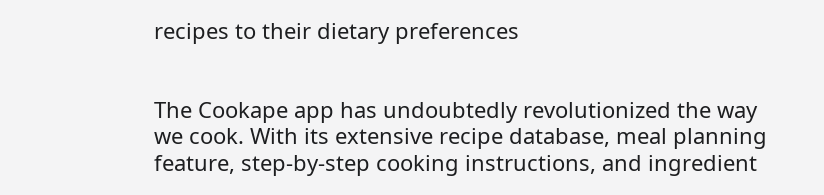recipes to their dietary preferences


The Cookape app has undoubtedly revolutionized the way we cook. With its extensive recipe database, meal planning feature, step-by-step cooking instructions, and ingredient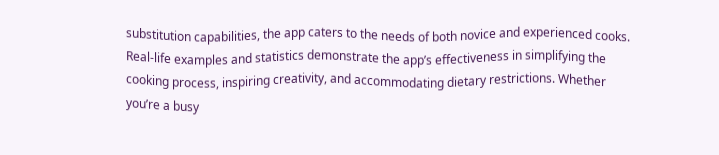substitution capabilities, the app caters to the needs of both novice and experienced cooks. Real-life examples and statistics demonstrate the app’s effectiveness in simplifying the cooking process, inspiring creativity, and accommodating dietary restrictions. Whether you’re a busy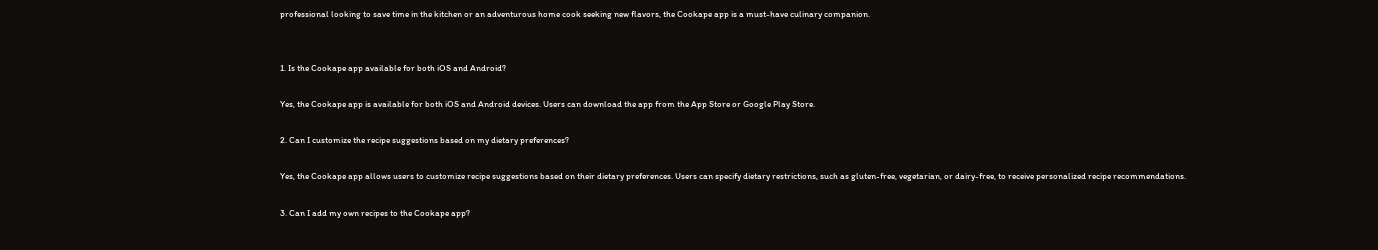professional looking to save time in the kitchen or an adventurous home cook seeking new flavors, the Cookape app is a must-have culinary companion.


1. Is the Cookape app available for both iOS and Android?

Yes, the Cookape app is available for both iOS and Android devices. Users can download the app from the App Store or Google Play Store.

2. Can I customize the recipe suggestions based on my dietary preferences?

Yes, the Cookape app allows users to customize recipe suggestions based on their dietary preferences. Users can specify dietary restrictions, such as gluten-free, vegetarian, or dairy-free, to receive personalized recipe recommendations.

3. Can I add my own recipes to the Cookape app?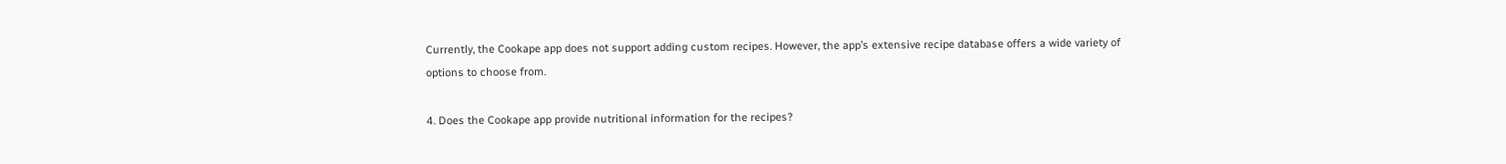Currently, the Cookape app does not support adding custom recipes. However, the app’s extensive recipe database offers a wide variety of options to choose from.

4. Does the Cookape app provide nutritional information for the recipes?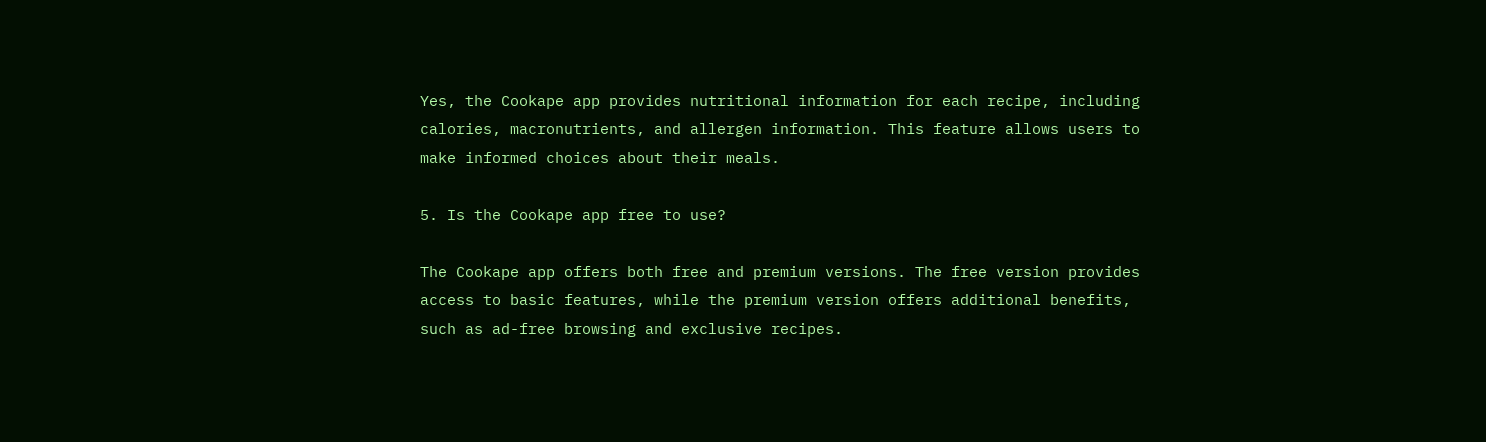Yes, the Cookape app provides nutritional information for each recipe, including calories, macronutrients, and allergen information. This feature allows users to make informed choices about their meals.

5. Is the Cookape app free to use?

The Cookape app offers both free and premium versions. The free version provides access to basic features, while the premium version offers additional benefits, such as ad-free browsing and exclusive recipes.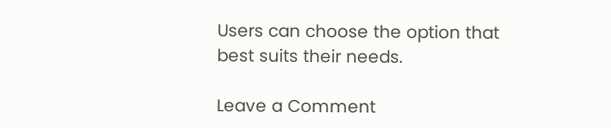Users can choose the option that best suits their needs.

Leave a Comment